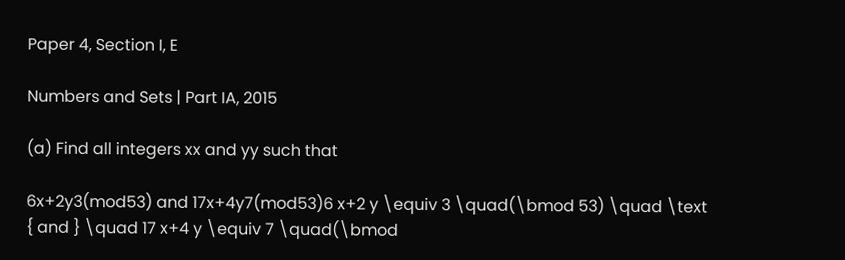Paper 4, Section I, E

Numbers and Sets | Part IA, 2015

(a) Find all integers xx and yy such that

6x+2y3(mod53) and 17x+4y7(mod53)6 x+2 y \equiv 3 \quad(\bmod 53) \quad \text { and } \quad 17 x+4 y \equiv 7 \quad(\bmod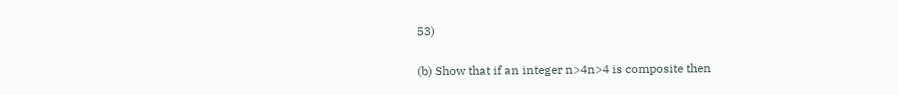53)

(b) Show that if an integer n>4n>4 is composite then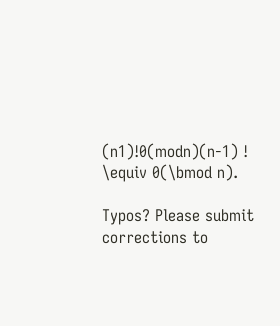(n1)!0(modn)(n-1) ! \equiv 0(\bmod n).

Typos? Please submit corrections to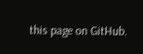this page on GitHub.